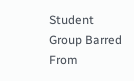Student Group Barred From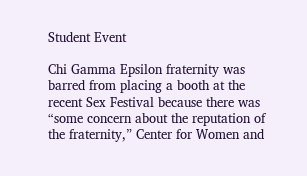Student Event

Chi Gamma Epsilon fraternity was barred from placing a booth at the recent Sex Festival because there was “some concern about the reputation of the fraternity,” Center for Women and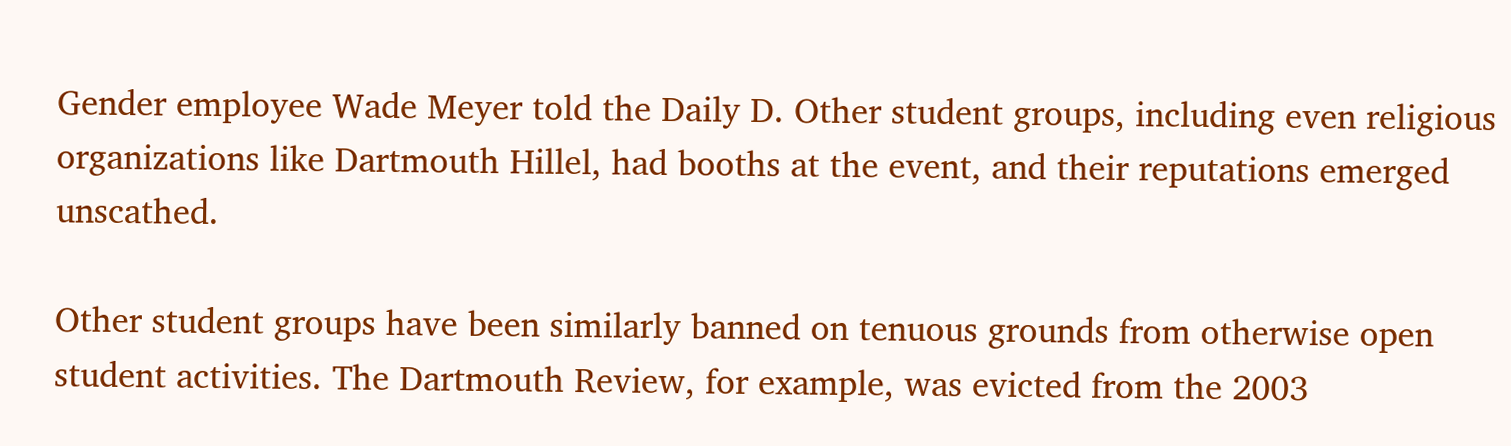Gender employee Wade Meyer told the Daily D. Other student groups, including even religious organizations like Dartmouth Hillel, had booths at the event, and their reputations emerged unscathed.

Other student groups have been similarly banned on tenuous grounds from otherwise open student activities. The Dartmouth Review, for example, was evicted from the 2003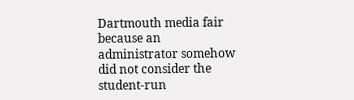Dartmouth media fair because an administrator somehow did not consider the student-run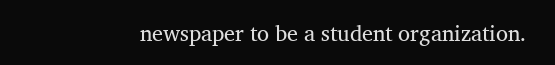newspaper to be a student organization.